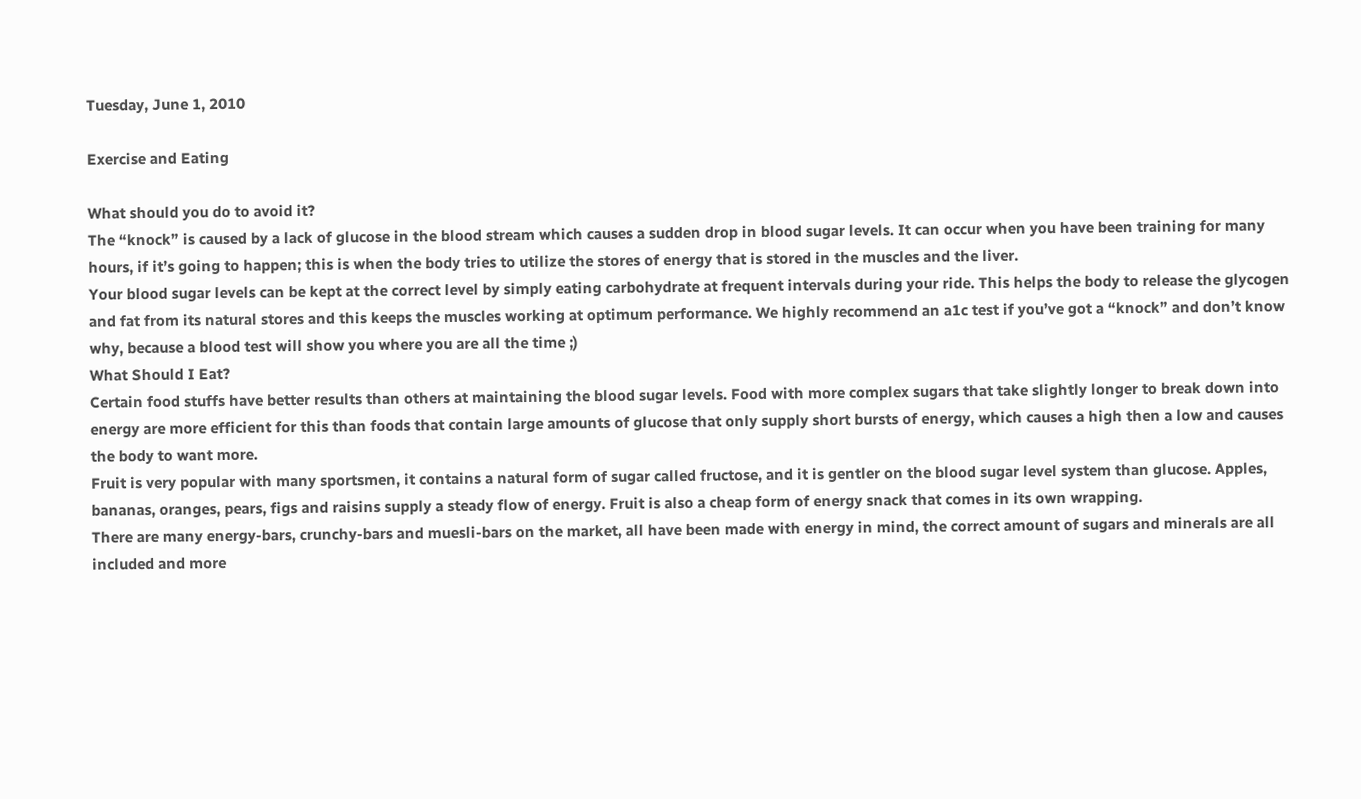Tuesday, June 1, 2010

Exercise and Eating

What should you do to avoid it?
The “knock” is caused by a lack of glucose in the blood stream which causes a sudden drop in blood sugar levels. It can occur when you have been training for many hours, if it’s going to happen; this is when the body tries to utilize the stores of energy that is stored in the muscles and the liver.
Your blood sugar levels can be kept at the correct level by simply eating carbohydrate at frequent intervals during your ride. This helps the body to release the glycogen and fat from its natural stores and this keeps the muscles working at optimum performance. We highly recommend an a1c test if you’ve got a “knock” and don’t know why, because a blood test will show you where you are all the time ;)
What Should I Eat?
Certain food stuffs have better results than others at maintaining the blood sugar levels. Food with more complex sugars that take slightly longer to break down into energy are more efficient for this than foods that contain large amounts of glucose that only supply short bursts of energy, which causes a high then a low and causes the body to want more.
Fruit is very popular with many sportsmen, it contains a natural form of sugar called fructose, and it is gentler on the blood sugar level system than glucose. Apples, bananas, oranges, pears, figs and raisins supply a steady flow of energy. Fruit is also a cheap form of energy snack that comes in its own wrapping.
There are many energy-bars, crunchy-bars and muesli-bars on the market, all have been made with energy in mind, the correct amount of sugars and minerals are all included and more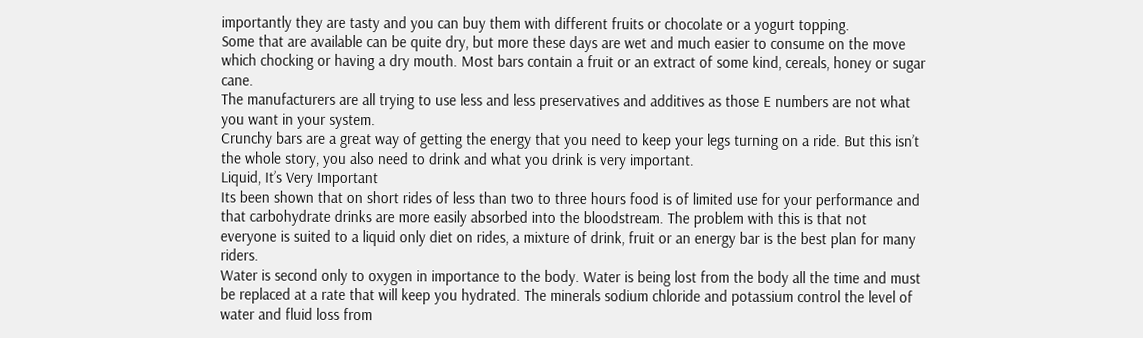importantly they are tasty and you can buy them with different fruits or chocolate or a yogurt topping.
Some that are available can be quite dry, but more these days are wet and much easier to consume on the move which chocking or having a dry mouth. Most bars contain a fruit or an extract of some kind, cereals, honey or sugar cane.
The manufacturers are all trying to use less and less preservatives and additives as those E numbers are not what you want in your system.
Crunchy bars are a great way of getting the energy that you need to keep your legs turning on a ride. But this isn’t the whole story, you also need to drink and what you drink is very important.
Liquid, It’s Very Important
Its been shown that on short rides of less than two to three hours food is of limited use for your performance and that carbohydrate drinks are more easily absorbed into the bloodstream. The problem with this is that not everyone is suited to a liquid only diet on rides, a mixture of drink, fruit or an energy bar is the best plan for many riders.
Water is second only to oxygen in importance to the body. Water is being lost from the body all the time and must be replaced at a rate that will keep you hydrated. The minerals sodium chloride and potassium control the level of water and fluid loss from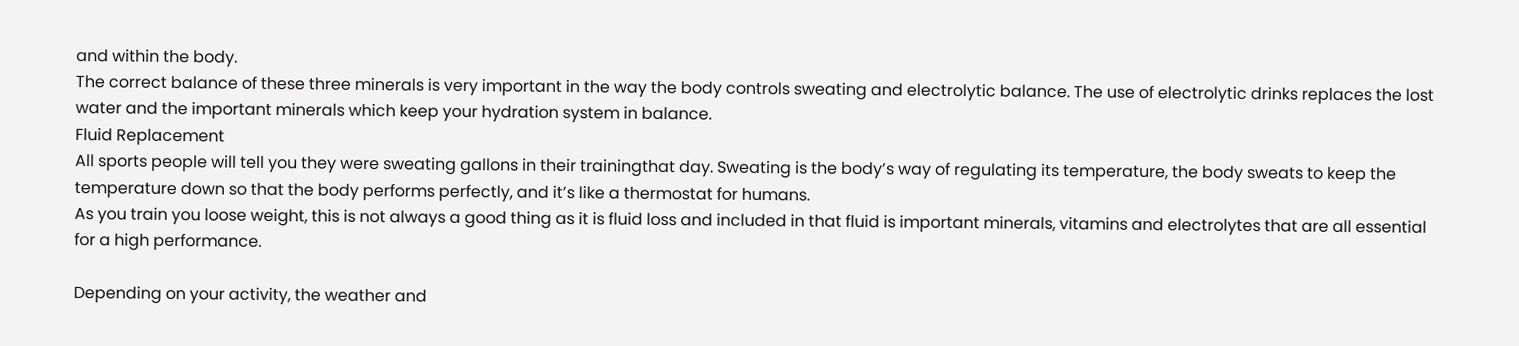and within the body.
The correct balance of these three minerals is very important in the way the body controls sweating and electrolytic balance. The use of electrolytic drinks replaces the lost water and the important minerals which keep your hydration system in balance.
Fluid Replacement
All sports people will tell you they were sweating gallons in their trainingthat day. Sweating is the body’s way of regulating its temperature, the body sweats to keep the temperature down so that the body performs perfectly, and it’s like a thermostat for humans.
As you train you loose weight, this is not always a good thing as it is fluid loss and included in that fluid is important minerals, vitamins and electrolytes that are all essential for a high performance.

Depending on your activity, the weather and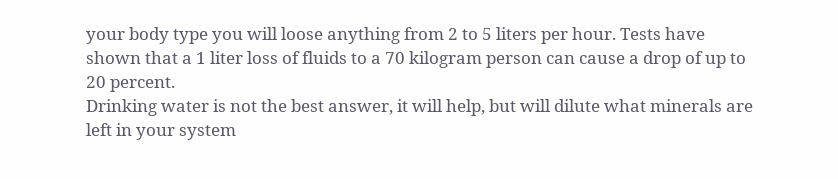your body type you will loose anything from 2 to 5 liters per hour. Tests have shown that a 1 liter loss of fluids to a 70 kilogram person can cause a drop of up to 20 percent.
Drinking water is not the best answer, it will help, but will dilute what minerals are left in your system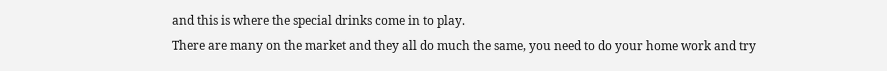and this is where the special drinks come in to play.
There are many on the market and they all do much the same, you need to do your home work and try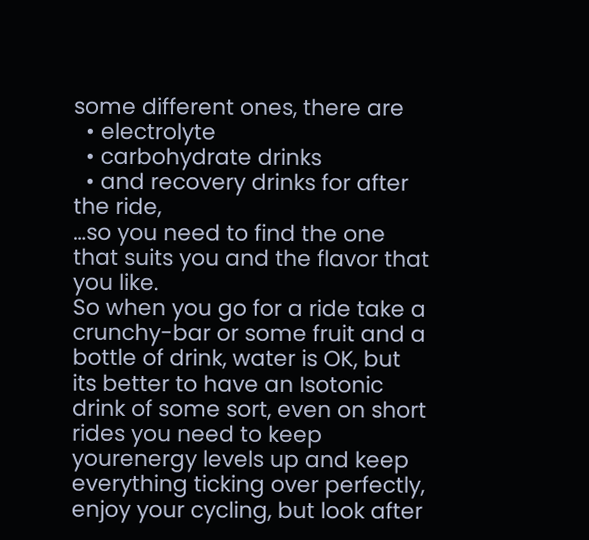some different ones, there are
  • electrolyte
  • carbohydrate drinks
  • and recovery drinks for after the ride,
…so you need to find the one that suits you and the flavor that you like.
So when you go for a ride take a crunchy-bar or some fruit and a bottle of drink, water is OK, but its better to have an Isotonic drink of some sort, even on short rides you need to keep yourenergy levels up and keep everything ticking over perfectly, enjoy your cycling, but look after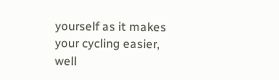yourself as it makes your cycling easier, well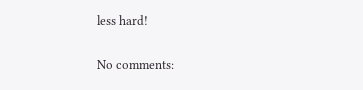less hard!

No comments: